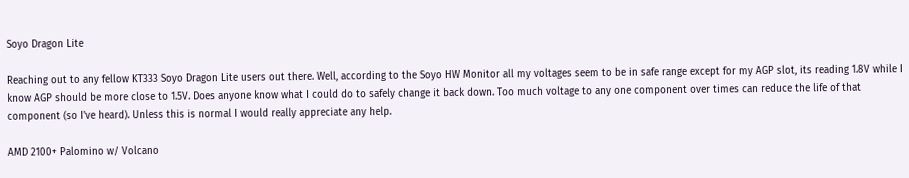Soyo Dragon Lite

Reaching out to any fellow KT333 Soyo Dragon Lite users out there. Well, according to the Soyo HW Monitor all my voltages seem to be in safe range except for my AGP slot, its reading 1.8V while I know AGP should be more close to 1.5V. Does anyone know what I could do to safely change it back down. Too much voltage to any one component over times can reduce the life of that component (so I've heard). Unless this is normal I would really appreciate any help.

AMD 2100+ Palomino w/ Volcano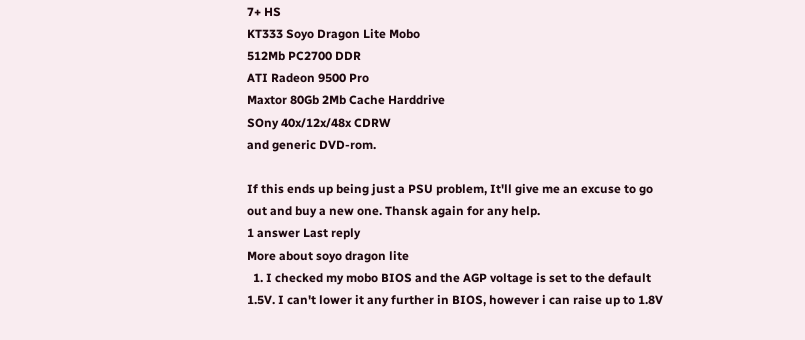7+ HS
KT333 Soyo Dragon Lite Mobo
512Mb PC2700 DDR
ATI Radeon 9500 Pro
Maxtor 80Gb 2Mb Cache Harddrive
SOny 40x/12x/48x CDRW
and generic DVD-rom.

If this ends up being just a PSU problem, It'll give me an excuse to go out and buy a new one. Thansk again for any help.
1 answer Last reply
More about soyo dragon lite
  1. I checked my mobo BIOS and the AGP voltage is set to the default 1.5V. I can't lower it any further in BIOS, however i can raise up to 1.8V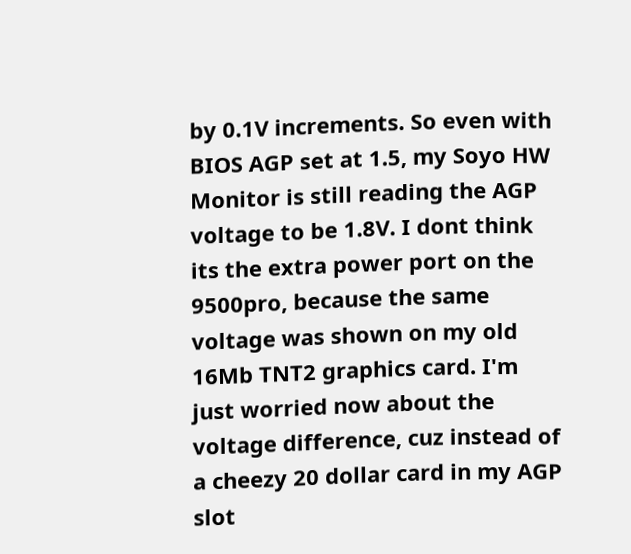by 0.1V increments. So even with BIOS AGP set at 1.5, my Soyo HW Monitor is still reading the AGP voltage to be 1.8V. I dont think its the extra power port on the 9500pro, because the same voltage was shown on my old 16Mb TNT2 graphics card. I'm just worried now about the voltage difference, cuz instead of a cheezy 20 dollar card in my AGP slot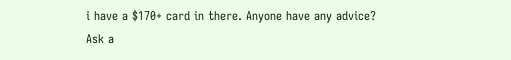i have a $170+ card in there. Anyone have any advice?
Ask a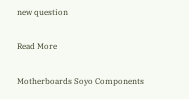new question

Read More

Motherboards Soyo Components